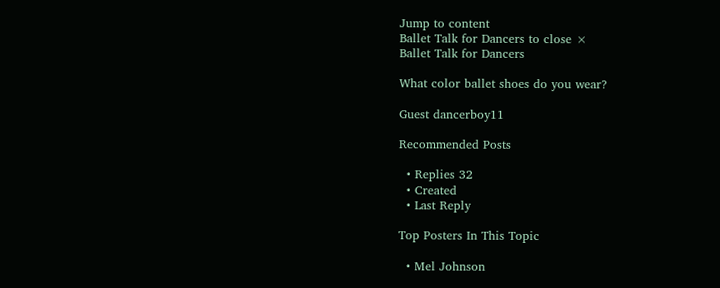Jump to content
Ballet Talk for Dancers to close ×
Ballet Talk for Dancers

What color ballet shoes do you wear?

Guest dancerboy11

Recommended Posts

  • Replies 32
  • Created
  • Last Reply

Top Posters In This Topic

  • Mel Johnson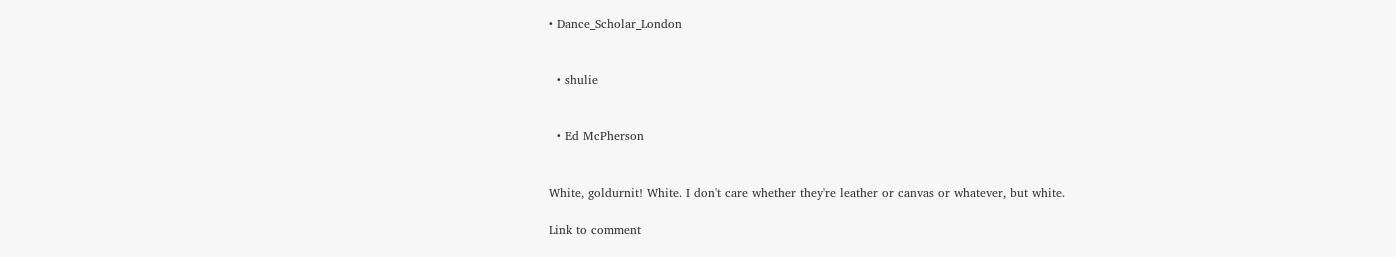• Dance_Scholar_London


  • shulie


  • Ed McPherson


White, goldurnit! White. I don't care whether they're leather or canvas or whatever, but white.

Link to comment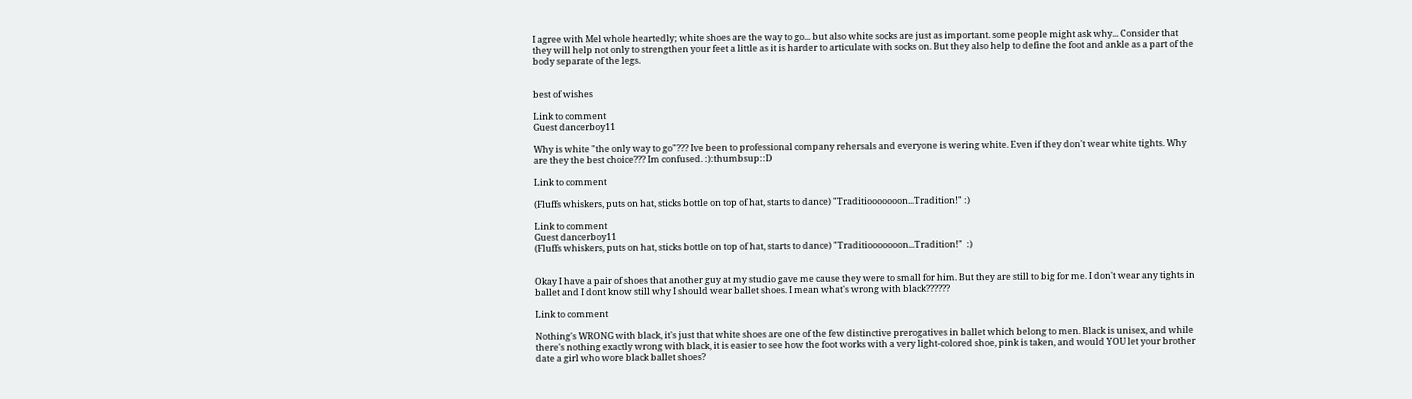I agree with Mel whole heartedly; white shoes are the way to go... but also white socks are just as important. some people might ask why... Consider that they will help not only to strengthen your feet a little as it is harder to articulate with socks on. But they also help to define the foot and ankle as a part of the body separate of the legs.


best of wishes

Link to comment
Guest dancerboy11

Why is white "the only way to go"??? Ive been to professional company rehersals and everyone is wering white. Even if they don't wear white tights. Why are they the best choice??? Im confused. :):thumbsup::D

Link to comment

(Fluffs whiskers, puts on hat, sticks bottle on top of hat, starts to dance) "Traditiooooooon...Tradition!" :)

Link to comment
Guest dancerboy11
(Fluffs whiskers, puts on hat, sticks bottle on top of hat, starts to dance) "Traditiooooooon...Tradition!"  :)


Okay I have a pair of shoes that another guy at my studio gave me cause they were to small for him. But they are still to big for me. I don't wear any tights in ballet and I dont know still why I should wear ballet shoes. I mean what's wrong with black??????

Link to comment

Nothing's WRONG with black, it's just that white shoes are one of the few distinctive prerogatives in ballet which belong to men. Black is unisex, and while there's nothing exactly wrong with black, it is easier to see how the foot works with a very light-colored shoe, pink is taken, and would YOU let your brother date a girl who wore black ballet shoes?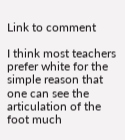Link to comment

I think most teachers prefer white for the simple reason that one can see the articulation of the foot much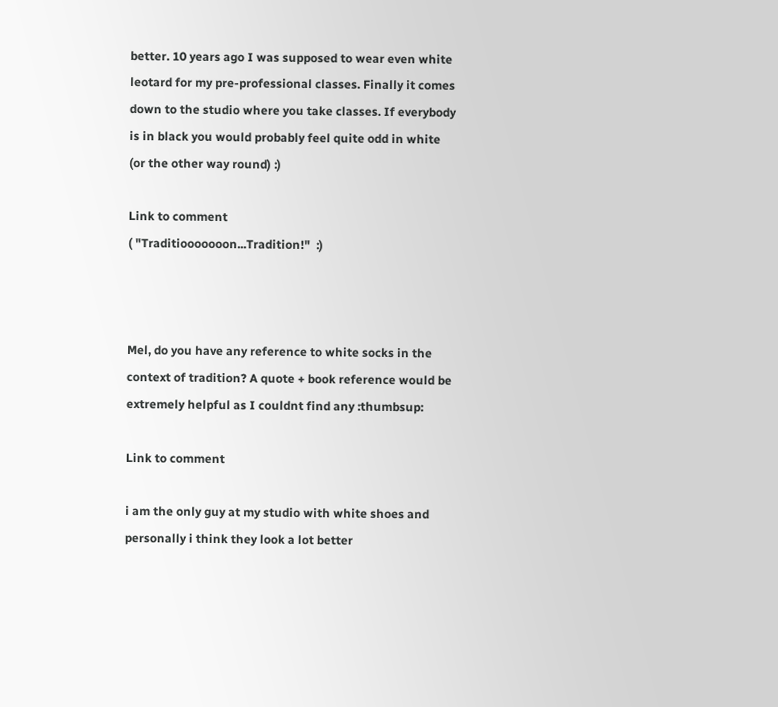better. 10 years ago I was supposed to wear even white leotard for my pre-professional classes. Finally it comes down to the studio where you take classes. If everybody is in black you would probably feel quite odd in white (or the other way round) :)

Link to comment
( "Traditiooooooon...Tradition!"  :)



Mel, do you have any reference to white socks in the context of tradition? A quote + book reference would be extremely helpful as I couldnt find any :thumbsup:

Link to comment

i am the only guy at my studio with white shoes and personally i think they look a lot better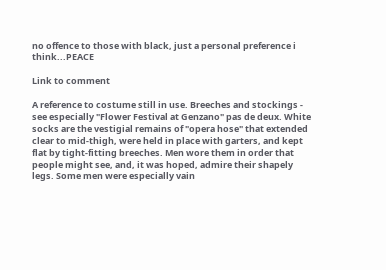no offence to those with black, just a personal preference i think...PEACE

Link to comment

A reference to costume still in use. Breeches and stockings - see especially "Flower Festival at Genzano" pas de deux. White socks are the vestigial remains of "opera hose" that extended clear to mid-thigh, were held in place with garters, and kept flat by tight-fitting breeches. Men wore them in order that people might see, and, it was hoped, admire their shapely legs. Some men were especially vain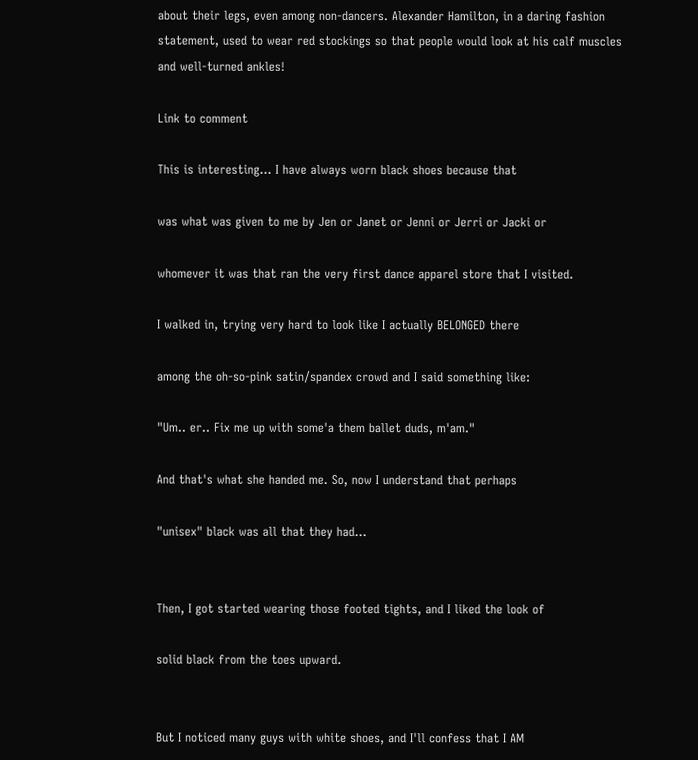about their legs, even among non-dancers. Alexander Hamilton, in a daring fashion statement, used to wear red stockings so that people would look at his calf muscles and well-turned ankles!

Link to comment

This is interesting... I have always worn black shoes because that

was what was given to me by Jen or Janet or Jenni or Jerri or Jacki or

whomever it was that ran the very first dance apparel store that I visited.

I walked in, trying very hard to look like I actually BELONGED there

among the oh-so-pink satin/spandex crowd and I said something like:

"Um.. er.. Fix me up with some'a them ballet duds, m'am."

And that's what she handed me. So, now I understand that perhaps

"unisex" black was all that they had...


Then, I got started wearing those footed tights, and I liked the look of

solid black from the toes upward.


But I noticed many guys with white shoes, and I'll confess that I AM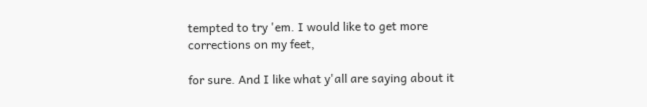tempted to try 'em. I would like to get more corrections on my feet,

for sure. And I like what y'all are saying about it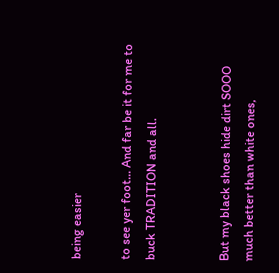being easier

to see yer foot... And far be it for me to buck TRADITION and all.


But my black shoes hide dirt SOOO much better than white ones,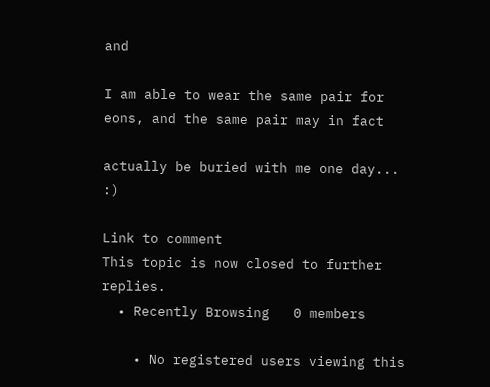and

I am able to wear the same pair for eons, and the same pair may in fact

actually be buried with me one day... :)

Link to comment
This topic is now closed to further replies.
  • Recently Browsing   0 members

    • No registered users viewing this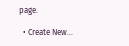page.

  • Create New...